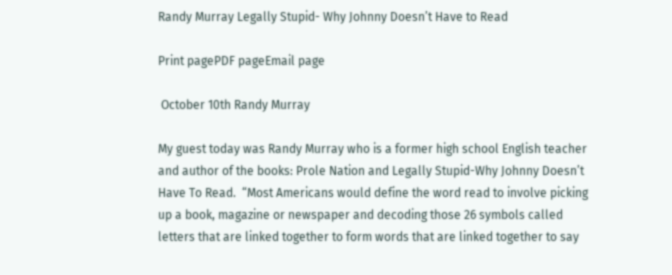Randy Murray Legally Stupid- Why Johnny Doesn’t Have to Read

Print pagePDF pageEmail page

 October 10th Randy Murray

My guest today was Randy Murray who is a former high school English teacher and author of the books: Prole Nation and Legally Stupid-Why Johnny Doesn’t Have To Read.  “Most Americans would define the word read to involve picking up a book, magazine or newspaper and decoding those 26 symbols called letters that are linked together to form words that are linked together to say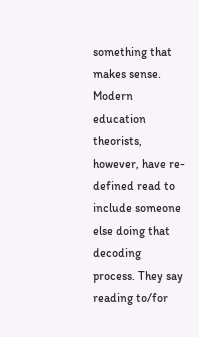something that makes sense.  Modern education theorists, however, have re-defined read to include someone else doing that decoding process. They say reading to/for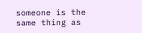someone is the same thing as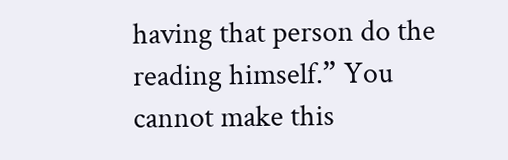having that person do the reading himself.” You cannot make this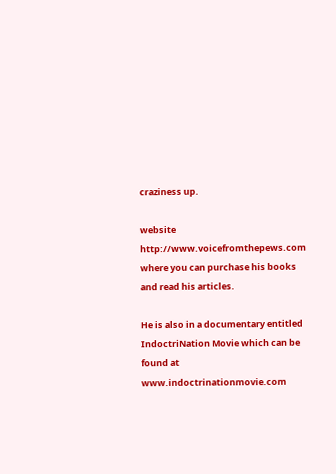craziness up.

website http://www.voicefromthepews.com where you can purchase his books and read his articles.

He is also in a documentary entitled IndoctriNation Movie which can be found at www.indoctrinationmovie.com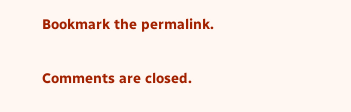Bookmark the permalink.

Comments are closed.